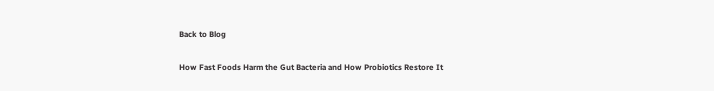Back to Blog

How Fast Foods Harm the Gut Bacteria and How Probiotics Restore It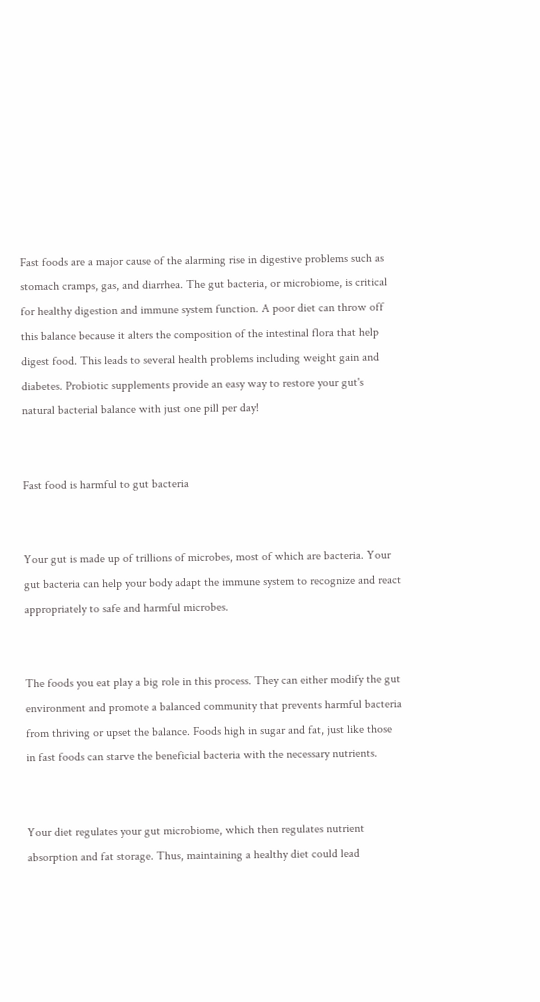Fast foods are a major cause of the alarming rise in digestive problems such as stomach cramps, gas, and diarrhea. The gut bacteria, or microbiome, is critical for healthy digestion and immune system function. A poor diet can throw off this balance because it alters the composition of the intestinal flora that help digest food. This leads to several health problems including weight gain and diabetes. Probiotic supplements provide an easy way to restore your gut's natural bacterial balance with just one pill per day!


Fast food is harmful to gut bacteria


Your gut is made up of trillions of microbes, most of which are bacteria. Your gut bacteria can help your body adapt the immune system to recognize and react appropriately to safe and harmful microbes.


The foods you eat play a big role in this process. They can either modify the gut environment and promote a balanced community that prevents harmful bacteria from thriving or upset the balance. Foods high in sugar and fat, just like those in fast foods can starve the beneficial bacteria with the necessary nutrients.


Your diet regulates your gut microbiome, which then regulates nutrient absorption and fat storage. Thus, maintaining a healthy diet could lead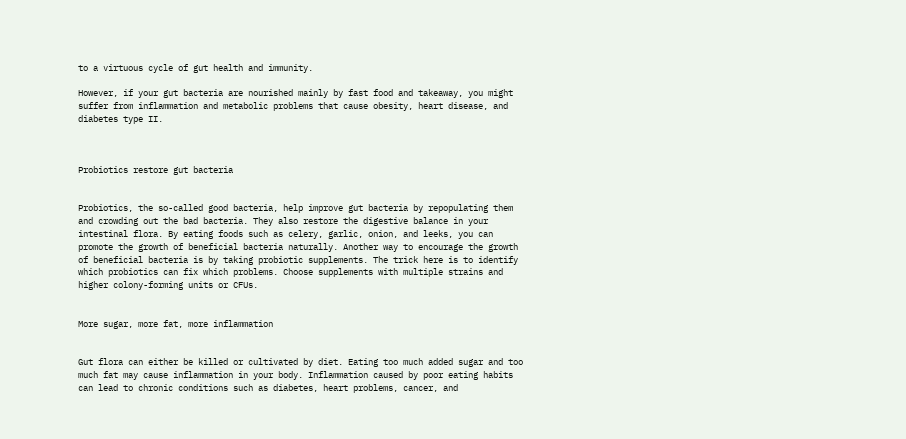to a virtuous cycle of gut health and immunity.

However, if your gut bacteria are nourished mainly by fast food and takeaway, you might suffer from inflammation and metabolic problems that cause obesity, heart disease, and diabetes type II.



Probiotics restore gut bacteria


Probiotics, the so-called good bacteria, help improve gut bacteria by repopulating them and crowding out the bad bacteria. They also restore the digestive balance in your intestinal flora. By eating foods such as celery, garlic, onion, and leeks, you can promote the growth of beneficial bacteria naturally. Another way to encourage the growth of beneficial bacteria is by taking probiotic supplements. The trick here is to identify which probiotics can fix which problems. Choose supplements with multiple strains and higher colony-forming units or CFUs.


More sugar, more fat, more inflammation


Gut flora can either be killed or cultivated by diet. Eating too much added sugar and too much fat may cause inflammation in your body. Inflammation caused by poor eating habits can lead to chronic conditions such as diabetes, heart problems, cancer, and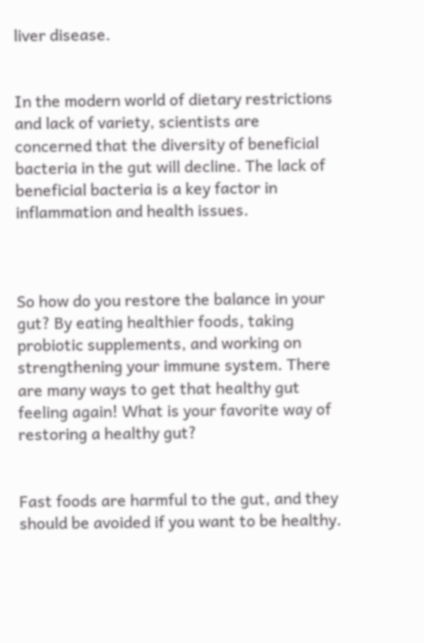liver disease.


In the modern world of dietary restrictions and lack of variety, scientists are concerned that the diversity of beneficial bacteria in the gut will decline. The lack of beneficial bacteria is a key factor in inflammation and health issues.



So how do you restore the balance in your gut? By eating healthier foods, taking probiotic supplements, and working on strengthening your immune system. There are many ways to get that healthy gut feeling again! What is your favorite way of restoring a healthy gut?


Fast foods are harmful to the gut, and they should be avoided if you want to be healthy.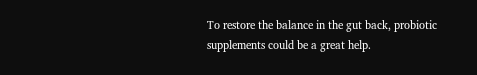To restore the balance in the gut back, probiotic supplements could be a great help.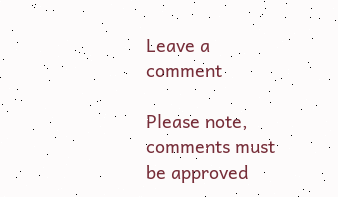Leave a comment

Please note, comments must be approved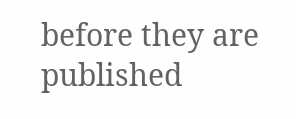before they are published